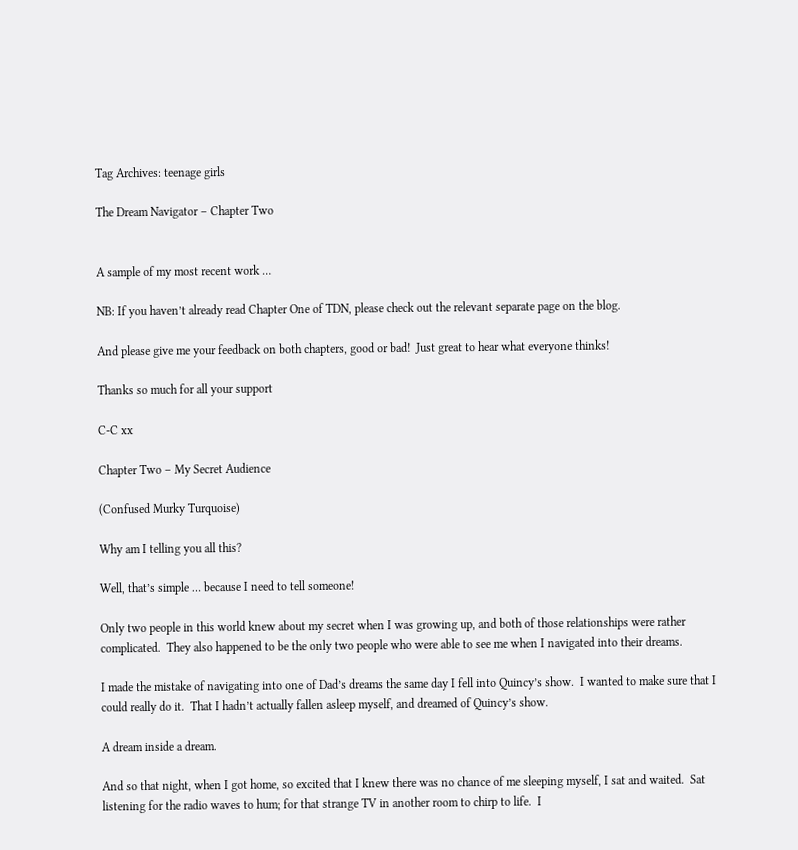Tag Archives: teenage girls

The Dream Navigator – Chapter Two


A sample of my most recent work …

NB: If you haven’t already read Chapter One of TDN, please check out the relevant separate page on the blog.

And please give me your feedback on both chapters, good or bad!  Just great to hear what everyone thinks!

Thanks so much for all your support

C-C xx

Chapter Two – My Secret Audience

(Confused Murky Turquoise)

Why am I telling you all this?

Well, that’s simple … because I need to tell someone!

Only two people in this world knew about my secret when I was growing up, and both of those relationships were rather complicated.  They also happened to be the only two people who were able to see me when I navigated into their dreams.

I made the mistake of navigating into one of Dad’s dreams the same day I fell into Quincy’s show.  I wanted to make sure that I could really do it.  That I hadn’t actually fallen asleep myself, and dreamed of Quincy’s show.

A dream inside a dream.

And so that night, when I got home, so excited that I knew there was no chance of me sleeping myself, I sat and waited.  Sat listening for the radio waves to hum; for that strange TV in another room to chirp to life.  I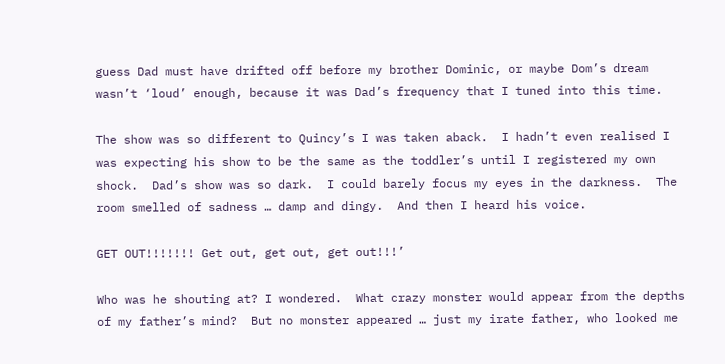guess Dad must have drifted off before my brother Dominic, or maybe Dom’s dream wasn’t ‘loud’ enough, because it was Dad’s frequency that I tuned into this time.

The show was so different to Quincy’s I was taken aback.  I hadn’t even realised I was expecting his show to be the same as the toddler’s until I registered my own shock.  Dad’s show was so dark.  I could barely focus my eyes in the darkness.  The room smelled of sadness … damp and dingy.  And then I heard his voice.

GET OUT!!!!!!! Get out, get out, get out!!!’

Who was he shouting at? I wondered.  What crazy monster would appear from the depths of my father’s mind?  But no monster appeared … just my irate father, who looked me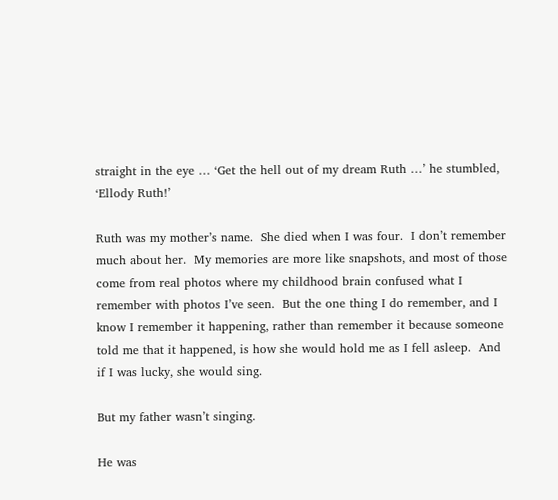straight in the eye … ‘Get the hell out of my dream Ruth …’ he stumbled,  ‘Ellody Ruth!’

Ruth was my mother’s name.  She died when I was four.  I don’t remember much about her.  My memories are more like snapshots, and most of those come from real photos where my childhood brain confused what I remember with photos I’ve seen.  But the one thing I do remember, and I know I remember it happening, rather than remember it because someone told me that it happened, is how she would hold me as I fell asleep.  And if I was lucky, she would sing.

But my father wasn’t singing.

He was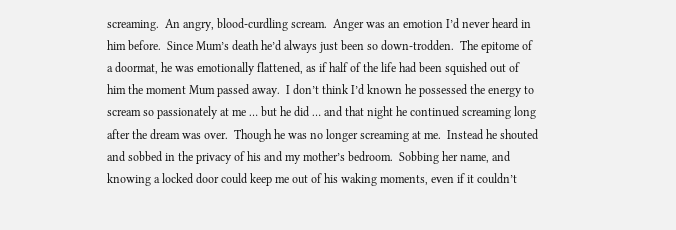screaming.  An angry, blood-curdling scream.  Anger was an emotion I’d never heard in him before.  Since Mum’s death he’d always just been so down-trodden.  The epitome of a doormat, he was emotionally flattened, as if half of the life had been squished out of him the moment Mum passed away.  I don’t think I’d known he possessed the energy to scream so passionately at me … but he did … and that night he continued screaming long after the dream was over.  Though he was no longer screaming at me.  Instead he shouted and sobbed in the privacy of his and my mother’s bedroom.  Sobbing her name, and knowing a locked door could keep me out of his waking moments, even if it couldn’t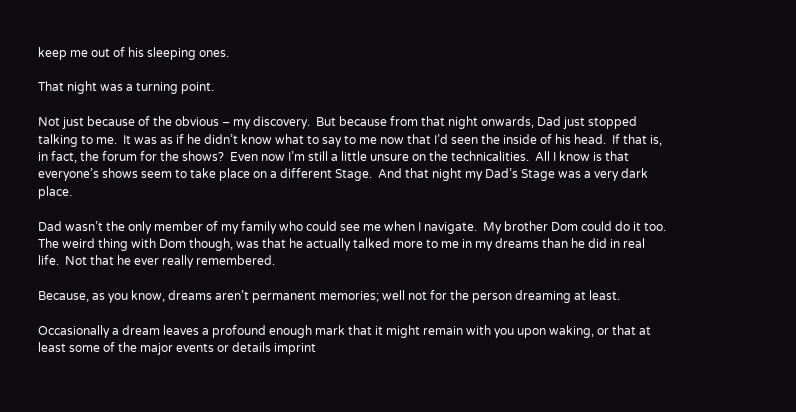keep me out of his sleeping ones.

That night was a turning point.

Not just because of the obvious – my discovery.  But because from that night onwards, Dad just stopped talking to me.  It was as if he didn’t know what to say to me now that I’d seen the inside of his head.  If that is, in fact, the forum for the shows?  Even now I’m still a little unsure on the technicalities.  All I know is that everyone’s shows seem to take place on a different Stage.  And that night my Dad’s Stage was a very dark place.

Dad wasn’t the only member of my family who could see me when I navigate.  My brother Dom could do it too.  The weird thing with Dom though, was that he actually talked more to me in my dreams than he did in real life.  Not that he ever really remembered.

Because, as you know, dreams aren’t permanent memories; well not for the person dreaming at least.

Occasionally a dream leaves a profound enough mark that it might remain with you upon waking, or that at least some of the major events or details imprint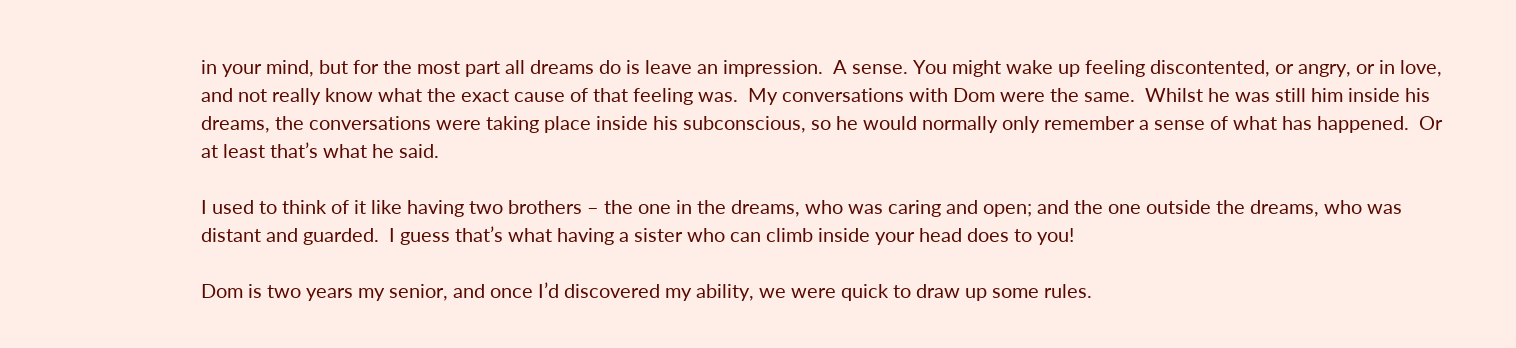in your mind, but for the most part all dreams do is leave an impression.  A sense. You might wake up feeling discontented, or angry, or in love, and not really know what the exact cause of that feeling was.  My conversations with Dom were the same.  Whilst he was still him inside his dreams, the conversations were taking place inside his subconscious, so he would normally only remember a sense of what has happened.  Or at least that’s what he said.

I used to think of it like having two brothers – the one in the dreams, who was caring and open; and the one outside the dreams, who was distant and guarded.  I guess that’s what having a sister who can climb inside your head does to you!

Dom is two years my senior, and once I’d discovered my ability, we were quick to draw up some rules.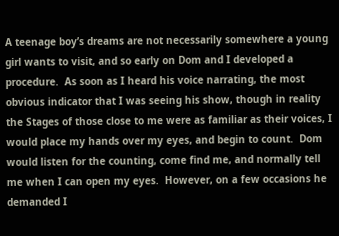A teenage boy’s dreams are not necessarily somewhere a young girl wants to visit, and so early on Dom and I developed a procedure.  As soon as I heard his voice narrating, the most obvious indicator that I was seeing his show, though in reality the Stages of those close to me were as familiar as their voices, I would place my hands over my eyes, and begin to count.  Dom would listen for the counting, come find me, and normally tell me when I can open my eyes.  However, on a few occasions he demanded I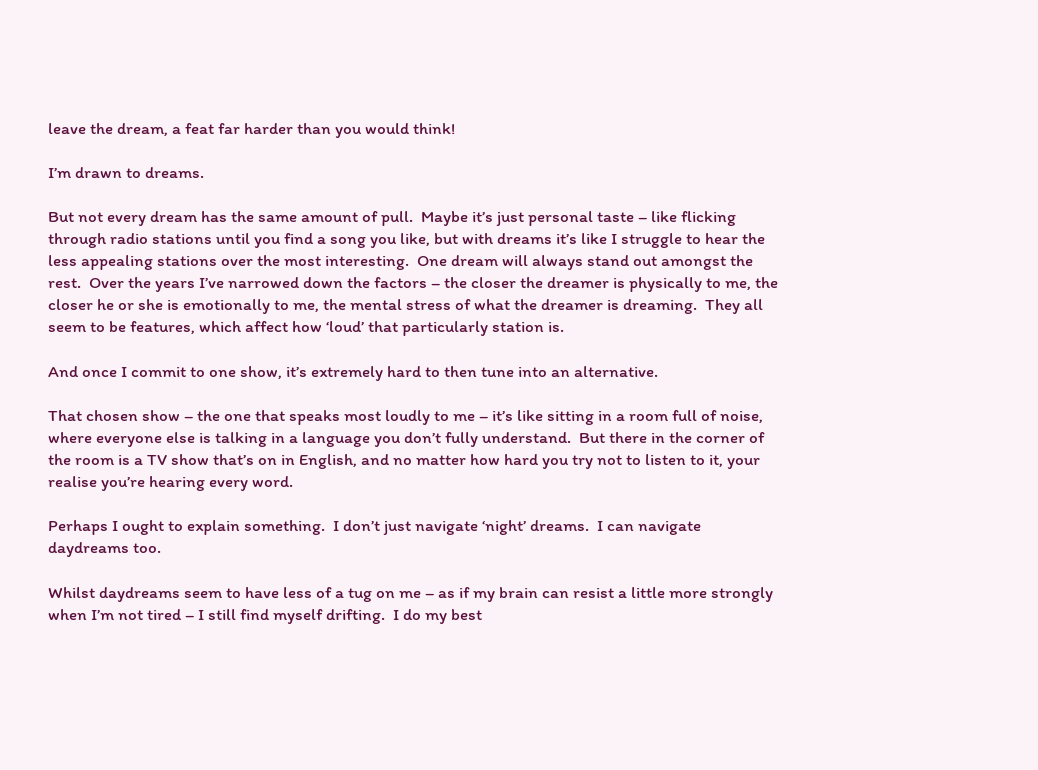leave the dream, a feat far harder than you would think!

I’m drawn to dreams.

But not every dream has the same amount of pull.  Maybe it’s just personal taste – like flicking through radio stations until you find a song you like, but with dreams it’s like I struggle to hear the less appealing stations over the most interesting.  One dream will always stand out amongst the rest.  Over the years I’ve narrowed down the factors – the closer the dreamer is physically to me, the closer he or she is emotionally to me, the mental stress of what the dreamer is dreaming.  They all seem to be features, which affect how ‘loud’ that particularly station is.

And once I commit to one show, it’s extremely hard to then tune into an alternative.

That chosen show – the one that speaks most loudly to me – it’s like sitting in a room full of noise, where everyone else is talking in a language you don’t fully understand.  But there in the corner of the room is a TV show that’s on in English, and no matter how hard you try not to listen to it, your realise you’re hearing every word.

Perhaps I ought to explain something.  I don’t just navigate ‘night’ dreams.  I can navigate daydreams too.

Whilst daydreams seem to have less of a tug on me – as if my brain can resist a little more strongly when I’m not tired – I still find myself drifting.  I do my best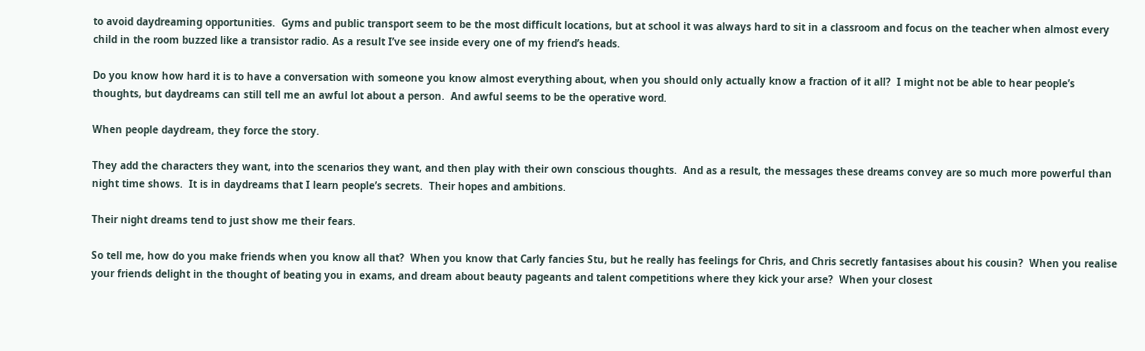to avoid daydreaming opportunities.  Gyms and public transport seem to be the most difficult locations, but at school it was always hard to sit in a classroom and focus on the teacher when almost every child in the room buzzed like a transistor radio. As a result I’ve see inside every one of my friend’s heads.

Do you know how hard it is to have a conversation with someone you know almost everything about, when you should only actually know a fraction of it all?  I might not be able to hear people’s thoughts, but daydreams can still tell me an awful lot about a person.  And awful seems to be the operative word.

When people daydream, they force the story.

They add the characters they want, into the scenarios they want, and then play with their own conscious thoughts.  And as a result, the messages these dreams convey are so much more powerful than night time shows.  It is in daydreams that I learn people’s secrets.  Their hopes and ambitions.

Their night dreams tend to just show me their fears.

So tell me, how do you make friends when you know all that?  When you know that Carly fancies Stu, but he really has feelings for Chris, and Chris secretly fantasises about his cousin?  When you realise your friends delight in the thought of beating you in exams, and dream about beauty pageants and talent competitions where they kick your arse?  When your closest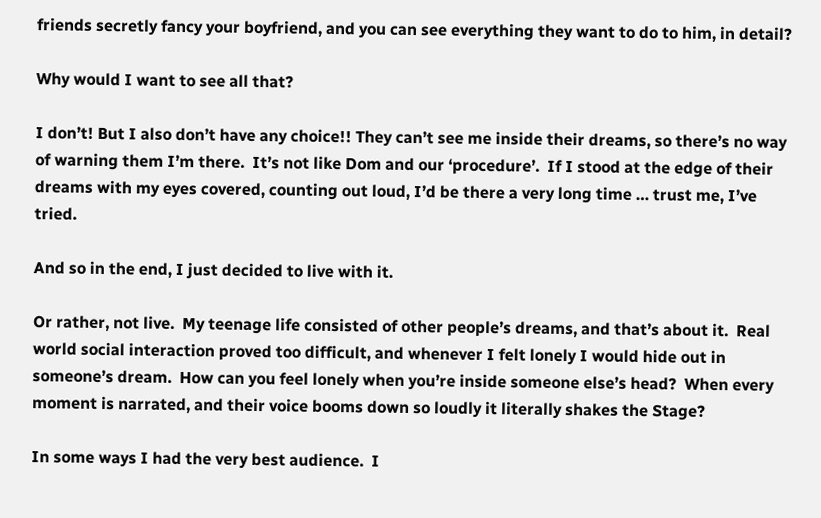friends secretly fancy your boyfriend, and you can see everything they want to do to him, in detail?

Why would I want to see all that?

I don’t! But I also don’t have any choice!! They can’t see me inside their dreams, so there’s no way of warning them I’m there.  It’s not like Dom and our ‘procedure’.  If I stood at the edge of their dreams with my eyes covered, counting out loud, I’d be there a very long time … trust me, I’ve tried.

And so in the end, I just decided to live with it.

Or rather, not live.  My teenage life consisted of other people’s dreams, and that’s about it.  Real world social interaction proved too difficult, and whenever I felt lonely I would hide out in someone’s dream.  How can you feel lonely when you’re inside someone else’s head?  When every moment is narrated, and their voice booms down so loudly it literally shakes the Stage?

In some ways I had the very best audience.  I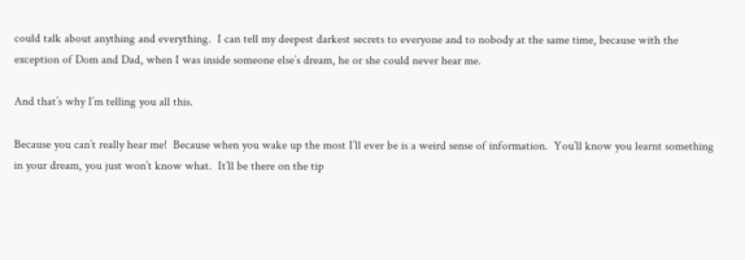could talk about anything and everything.  I can tell my deepest darkest secrets to everyone and to nobody at the same time, because with the exception of Dom and Dad, when I was inside someone else’s dream, he or she could never hear me.

And that’s why I’m telling you all this.

Because you can’t really hear me!  Because when you wake up the most I’ll ever be is a weird sense of information.  You’ll know you learnt something in your dream, you just won’t know what.  It’ll be there on the tip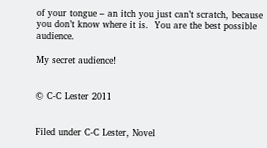of your tongue – an itch you just can’t scratch, because you don’t know where it is.  You are the best possible audience.

My secret audience!


© C-C Lester 2011


Filed under C-C Lester, Novel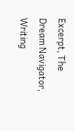Excerpt, The Dream Navigator, Writing